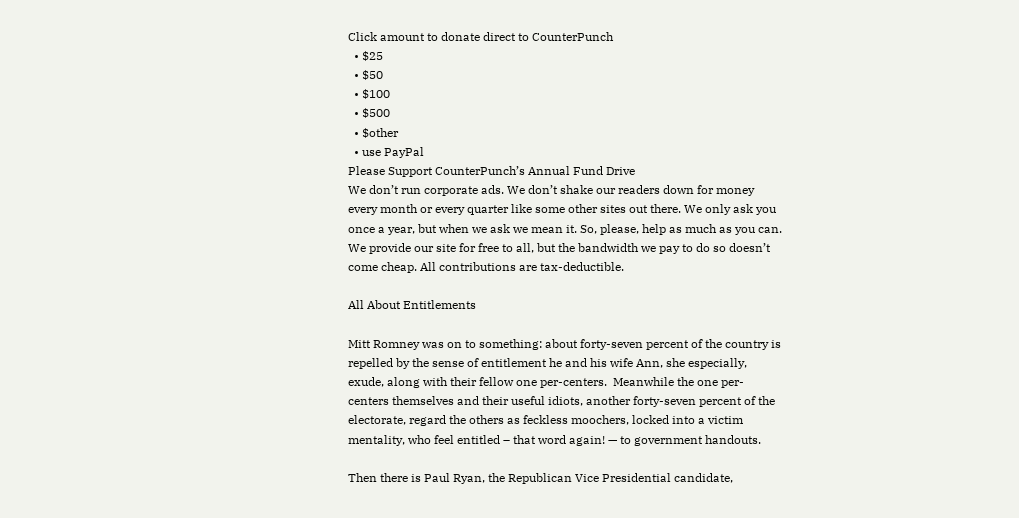Click amount to donate direct to CounterPunch
  • $25
  • $50
  • $100
  • $500
  • $other
  • use PayPal
Please Support CounterPunch’s Annual Fund Drive
We don’t run corporate ads. We don’t shake our readers down for money every month or every quarter like some other sites out there. We only ask you once a year, but when we ask we mean it. So, please, help as much as you can. We provide our site for free to all, but the bandwidth we pay to do so doesn’t come cheap. All contributions are tax-deductible.

All About Entitlements

Mitt Romney was on to something: about forty-seven percent of the country is repelled by the sense of entitlement he and his wife Ann, she especially, exude, along with their fellow one per-centers.  Meanwhile the one per-centers themselves and their useful idiots, another forty-seven percent of the electorate, regard the others as feckless moochers, locked into a victim mentality, who feel entitled – that word again! — to government handouts.

Then there is Paul Ryan, the Republican Vice Presidential candidate,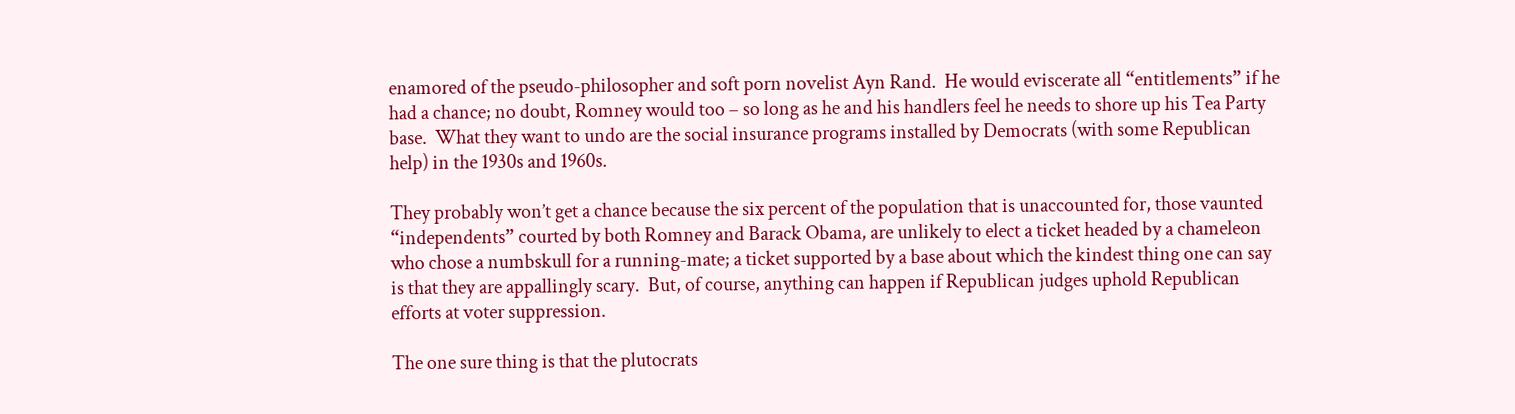enamored of the pseudo-philosopher and soft porn novelist Ayn Rand.  He would eviscerate all “entitlements” if he had a chance; no doubt, Romney would too – so long as he and his handlers feel he needs to shore up his Tea Party base.  What they want to undo are the social insurance programs installed by Democrats (with some Republican help) in the 1930s and 1960s.

They probably won’t get a chance because the six percent of the population that is unaccounted for, those vaunted “independents” courted by both Romney and Barack Obama, are unlikely to elect a ticket headed by a chameleon who chose a numbskull for a running-mate; a ticket supported by a base about which the kindest thing one can say is that they are appallingly scary.  But, of course, anything can happen if Republican judges uphold Republican efforts at voter suppression.

The one sure thing is that the plutocrats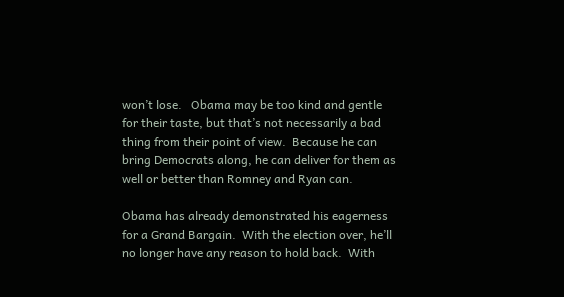won’t lose.   Obama may be too kind and gentle for their taste, but that’s not necessarily a bad thing from their point of view.  Because he can bring Democrats along, he can deliver for them as well or better than Romney and Ryan can.

Obama has already demonstrated his eagerness for a Grand Bargain.  With the election over, he’ll no longer have any reason to hold back.  With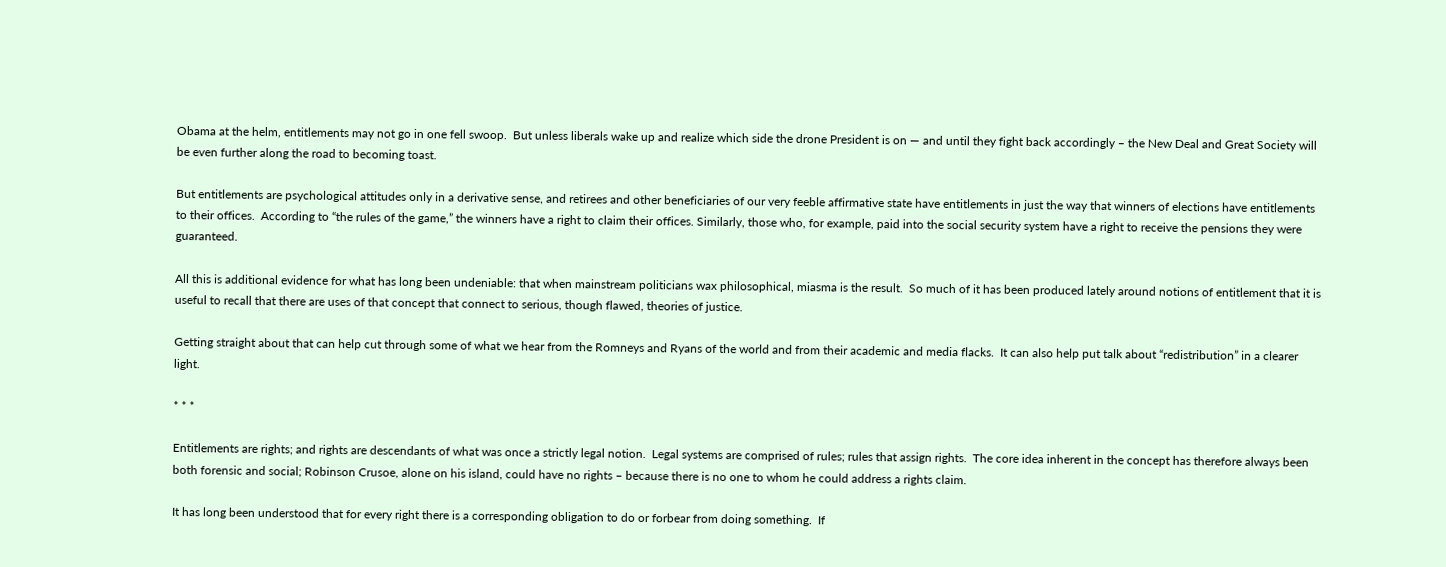Obama at the helm, entitlements may not go in one fell swoop.  But unless liberals wake up and realize which side the drone President is on — and until they fight back accordingly – the New Deal and Great Society will be even further along the road to becoming toast.

But entitlements are psychological attitudes only in a derivative sense, and retirees and other beneficiaries of our very feeble affirmative state have entitlements in just the way that winners of elections have entitlements to their offices.  According to “the rules of the game,” the winners have a right to claim their offices. Similarly, those who, for example, paid into the social security system have a right to receive the pensions they were guaranteed.

All this is additional evidence for what has long been undeniable: that when mainstream politicians wax philosophical, miasma is the result.  So much of it has been produced lately around notions of entitlement that it is useful to recall that there are uses of that concept that connect to serious, though flawed, theories of justice.

Getting straight about that can help cut through some of what we hear from the Romneys and Ryans of the world and from their academic and media flacks.  It can also help put talk about “redistribution” in a clearer light.

* * *

Entitlements are rights; and rights are descendants of what was once a strictly legal notion.  Legal systems are comprised of rules; rules that assign rights.  The core idea inherent in the concept has therefore always been both forensic and social; Robinson Crusoe, alone on his island, could have no rights – because there is no one to whom he could address a rights claim.

It has long been understood that for every right there is a corresponding obligation to do or forbear from doing something.  If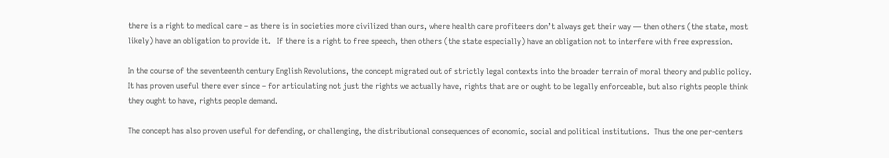there is a right to medical care – as there is in societies more civilized than ours, where health care profiteers don’t always get their way — then others (the state, most likely) have an obligation to provide it.   If there is a right to free speech, then others (the state especially) have an obligation not to interfere with free expression.

In the course of the seventeenth century English Revolutions, the concept migrated out of strictly legal contexts into the broader terrain of moral theory and public policy.  It has proven useful there ever since – for articulating not just the rights we actually have, rights that are or ought to be legally enforceable, but also rights people think they ought to have, rights people demand.

The concept has also proven useful for defending, or challenging, the distributional consequences of economic, social and political institutions.  Thus the one per-centers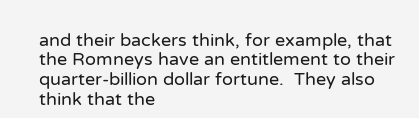and their backers think, for example, that the Romneys have an entitlement to their quarter-billion dollar fortune.  They also think that the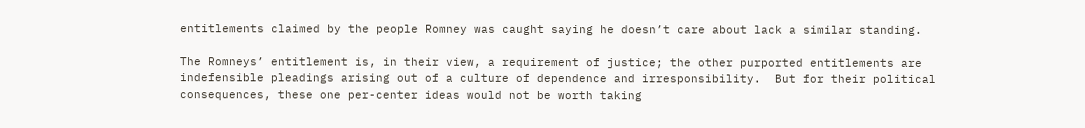entitlements claimed by the people Romney was caught saying he doesn’t care about lack a similar standing.

The Romneys’ entitlement is, in their view, a requirement of justice; the other purported entitlements are indefensible pleadings arising out of a culture of dependence and irresponsibility.  But for their political consequences, these one per-center ideas would not be worth taking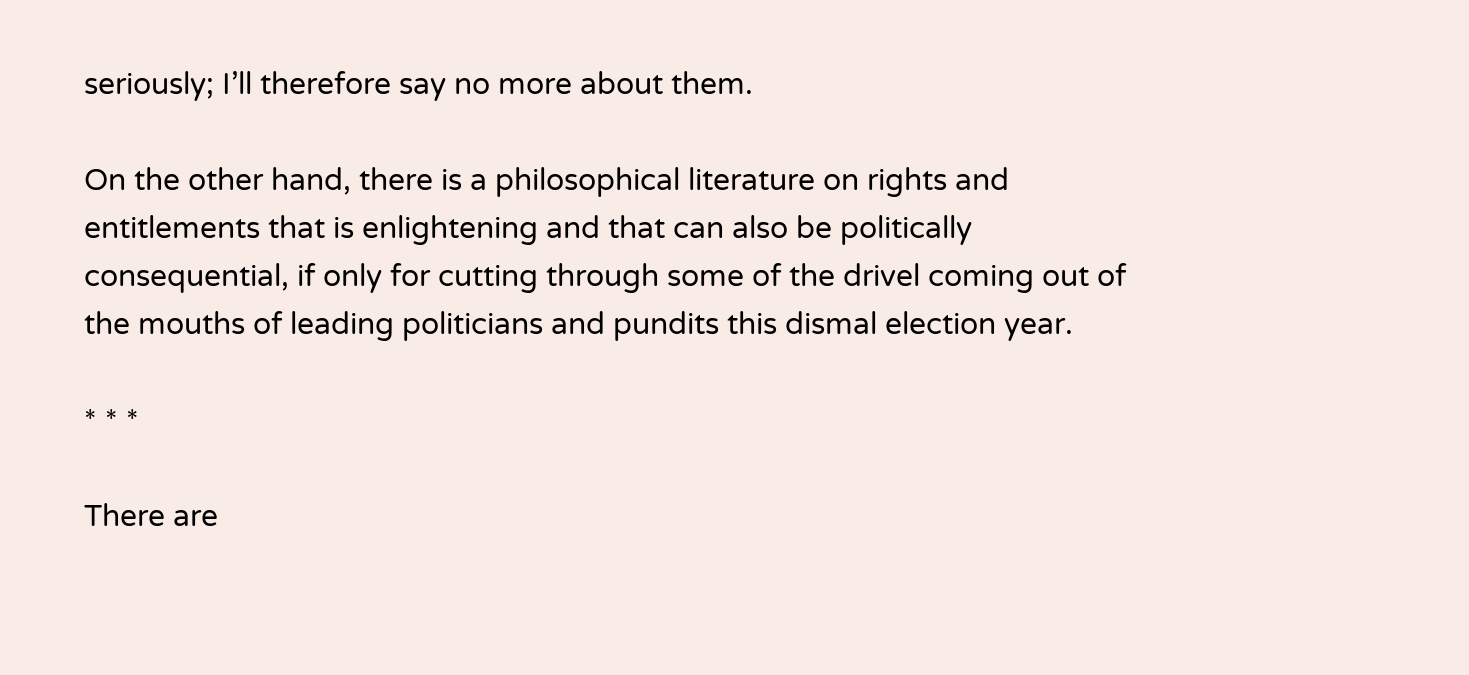seriously; I’ll therefore say no more about them.

On the other hand, there is a philosophical literature on rights and entitlements that is enlightening and that can also be politically consequential, if only for cutting through some of the drivel coming out of the mouths of leading politicians and pundits this dismal election year.

* * *

There are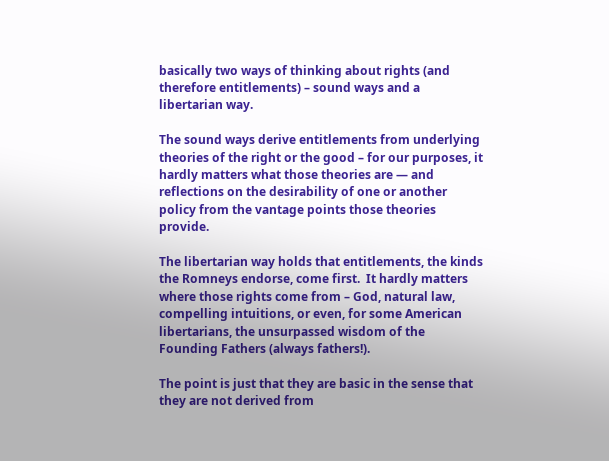basically two ways of thinking about rights (and therefore entitlements) – sound ways and a libertarian way.

The sound ways derive entitlements from underlying theories of the right or the good – for our purposes, it hardly matters what those theories are — and reflections on the desirability of one or another policy from the vantage points those theories provide.

The libertarian way holds that entitlements, the kinds the Romneys endorse, come first.  It hardly matters where those rights come from – God, natural law, compelling intuitions, or even, for some American libertarians, the unsurpassed wisdom of the Founding Fathers (always fathers!).

The point is just that they are basic in the sense that they are not derived from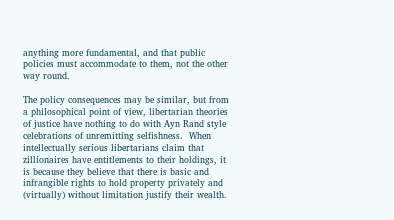anything more fundamental, and that public policies must accommodate to them, not the other way round.

The policy consequences may be similar, but from a philosophical point of view, libertarian theories of justice have nothing to do with Ayn Rand style celebrations of unremitting selfishness.  When intellectually serious libertarians claim that zillionaires have entitlements to their holdings, it is because they believe that there is basic and infrangible rights to hold property privately and (virtually) without limitation justify their wealth.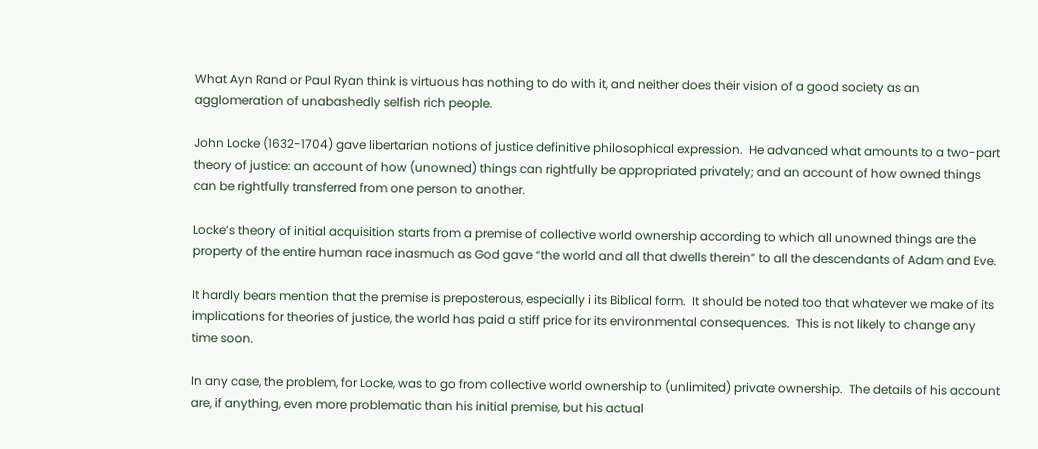What Ayn Rand or Paul Ryan think is virtuous has nothing to do with it, and neither does their vision of a good society as an agglomeration of unabashedly selfish rich people.

John Locke (1632-1704) gave libertarian notions of justice definitive philosophical expression.  He advanced what amounts to a two-part theory of justice: an account of how (unowned) things can rightfully be appropriated privately; and an account of how owned things can be rightfully transferred from one person to another.

Locke’s theory of initial acquisition starts from a premise of collective world ownership according to which all unowned things are the property of the entire human race inasmuch as God gave “the world and all that dwells therein” to all the descendants of Adam and Eve.

It hardly bears mention that the premise is preposterous, especially i its Biblical form.  It should be noted too that whatever we make of its implications for theories of justice, the world has paid a stiff price for its environmental consequences.  This is not likely to change any time soon.

In any case, the problem, for Locke, was to go from collective world ownership to (unlimited) private ownership.  The details of his account are, if anything, even more problematic than his initial premise, but his actual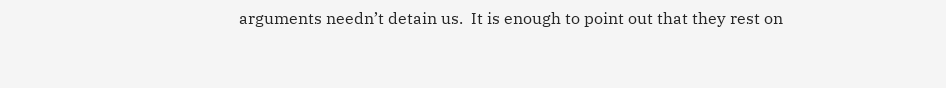arguments needn’t detain us.  It is enough to point out that they rest on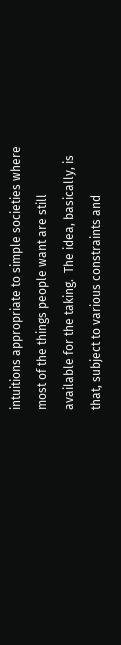intuitions appropriate to simple societies where most of the things people want are still available for the taking.  The idea, basically, is that, subject to various constraints and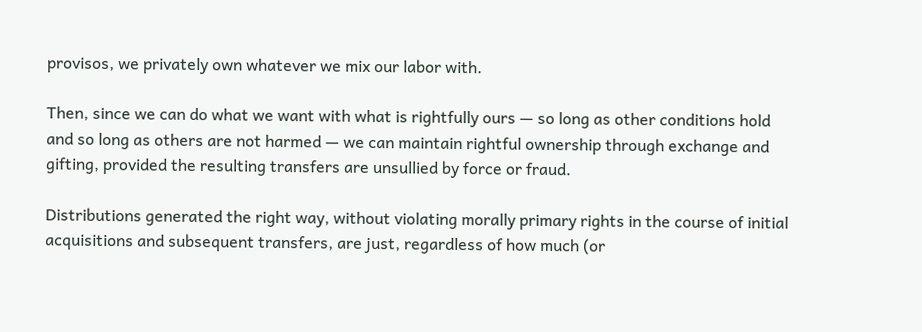provisos, we privately own whatever we mix our labor with.

Then, since we can do what we want with what is rightfully ours — so long as other conditions hold and so long as others are not harmed — we can maintain rightful ownership through exchange and gifting, provided the resulting transfers are unsullied by force or fraud.

Distributions generated the right way, without violating morally primary rights in the course of initial acquisitions and subsequent transfers, are just, regardless of how much (or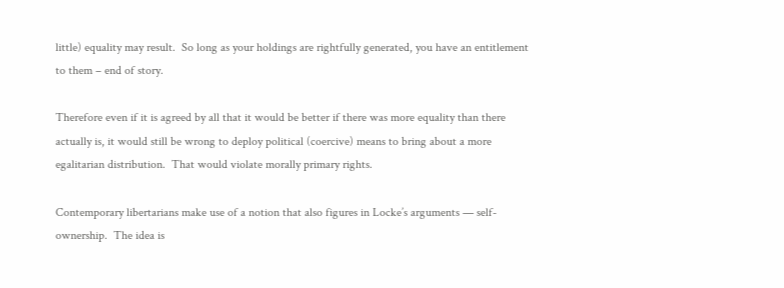little) equality may result.  So long as your holdings are rightfully generated, you have an entitlement to them – end of story.

Therefore even if it is agreed by all that it would be better if there was more equality than there actually is, it would still be wrong to deploy political (coercive) means to bring about a more egalitarian distribution.  That would violate morally primary rights.

Contemporary libertarians make use of a notion that also figures in Locke’s arguments — self-ownership.  The idea is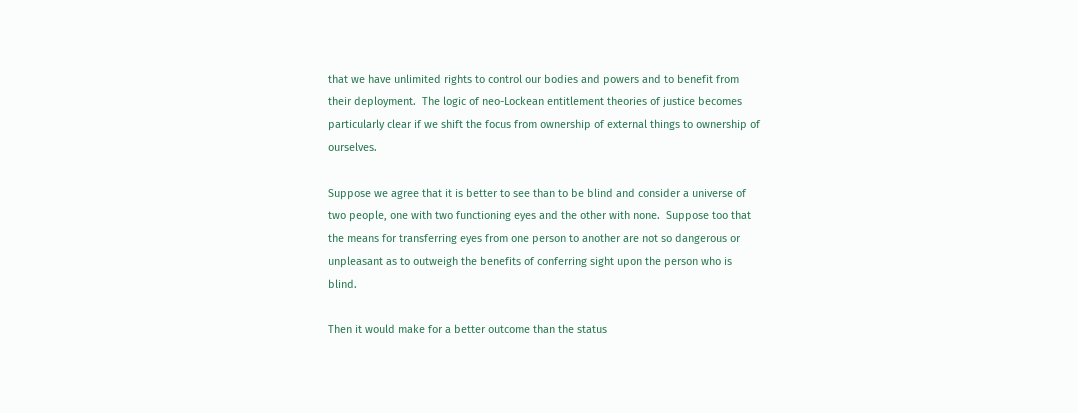that we have unlimited rights to control our bodies and powers and to benefit from their deployment.  The logic of neo-Lockean entitlement theories of justice becomes particularly clear if we shift the focus from ownership of external things to ownership of ourselves.

Suppose we agree that it is better to see than to be blind and consider a universe of two people, one with two functioning eyes and the other with none.  Suppose too that the means for transferring eyes from one person to another are not so dangerous or unpleasant as to outweigh the benefits of conferring sight upon the person who is blind.

Then it would make for a better outcome than the status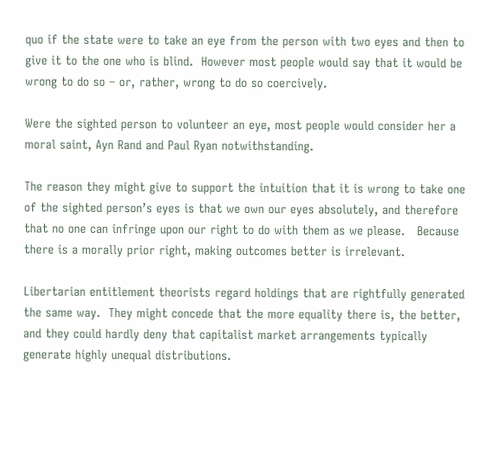quo if the state were to take an eye from the person with two eyes and then to give it to the one who is blind.  However most people would say that it would be wrong to do so – or, rather, wrong to do so coercively.

Were the sighted person to volunteer an eye, most people would consider her a moral saint, Ayn Rand and Paul Ryan notwithstanding.

The reason they might give to support the intuition that it is wrong to take one of the sighted person’s eyes is that we own our eyes absolutely, and therefore that no one can infringe upon our right to do with them as we please.   Because there is a morally prior right, making outcomes better is irrelevant.

Libertarian entitlement theorists regard holdings that are rightfully generated the same way.  They might concede that the more equality there is, the better, and they could hardly deny that capitalist market arrangements typically generate highly unequal distributions.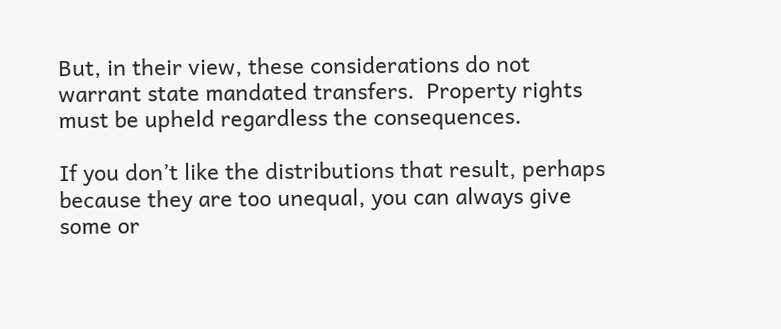But, in their view, these considerations do not warrant state mandated transfers.  Property rights must be upheld regardless the consequences.

If you don’t like the distributions that result, perhaps because they are too unequal, you can always give some or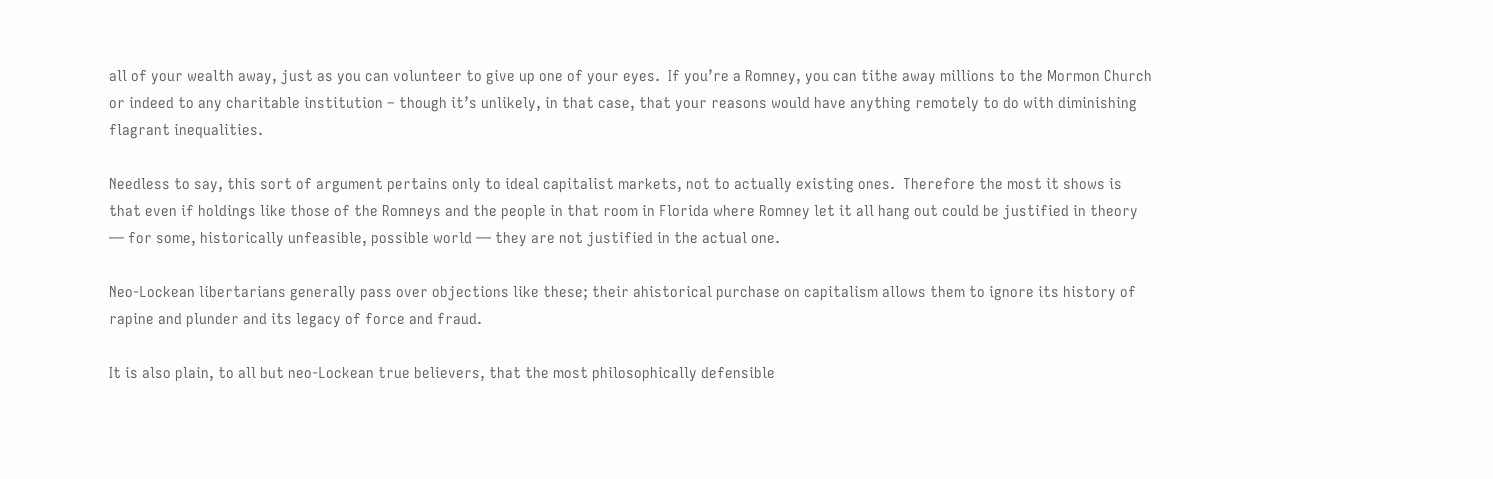all of your wealth away, just as you can volunteer to give up one of your eyes.  If you’re a Romney, you can tithe away millions to the Mormon Church or indeed to any charitable institution – though it’s unlikely, in that case, that your reasons would have anything remotely to do with diminishing flagrant inequalities.

Needless to say, this sort of argument pertains only to ideal capitalist markets, not to actually existing ones.  Therefore the most it shows is that even if holdings like those of the Romneys and the people in that room in Florida where Romney let it all hang out could be justified in theory — for some, historically unfeasible, possible world — they are not justified in the actual one.

Neo-Lockean libertarians generally pass over objections like these; their ahistorical purchase on capitalism allows them to ignore its history of rapine and plunder and its legacy of force and fraud.

It is also plain, to all but neo-Lockean true believers, that the most philosophically defensible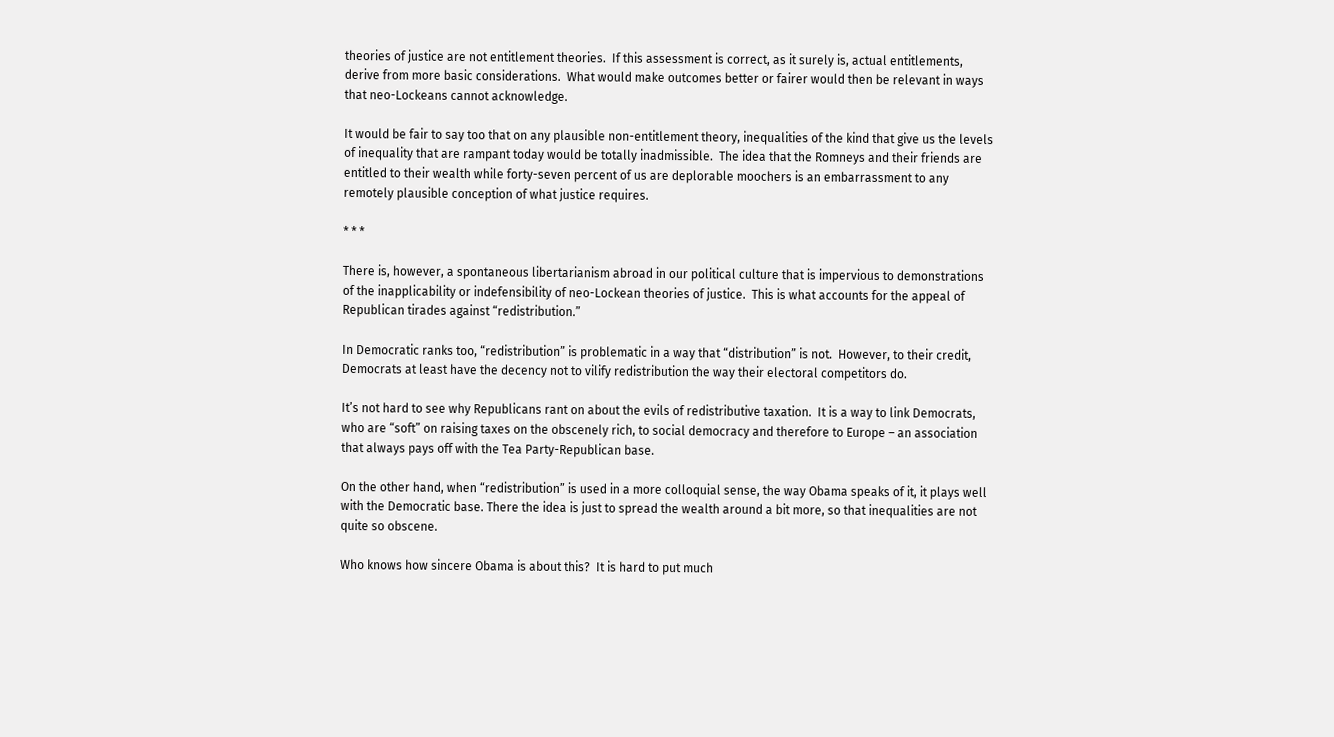theories of justice are not entitlement theories.  If this assessment is correct, as it surely is, actual entitlements, derive from more basic considerations.  What would make outcomes better or fairer would then be relevant in ways that neo-Lockeans cannot acknowledge.

It would be fair to say too that on any plausible non-entitlement theory, inequalities of the kind that give us the levels of inequality that are rampant today would be totally inadmissible.  The idea that the Romneys and their friends are entitled to their wealth while forty-seven percent of us are deplorable moochers is an embarrassment to any remotely plausible conception of what justice requires.

* * *

There is, however, a spontaneous libertarianism abroad in our political culture that is impervious to demonstrations of the inapplicability or indefensibility of neo-Lockean theories of justice.  This is what accounts for the appeal of Republican tirades against “redistribution.”

In Democratic ranks too, “redistribution” is problematic in a way that “distribution” is not.  However, to their credit, Democrats at least have the decency not to vilify redistribution the way their electoral competitors do.

It’s not hard to see why Republicans rant on about the evils of redistributive taxation.  It is a way to link Democrats, who are “soft” on raising taxes on the obscenely rich, to social democracy and therefore to Europe – an association that always pays off with the Tea Party-Republican base.

On the other hand, when “redistribution” is used in a more colloquial sense, the way Obama speaks of it, it plays well with the Democratic base. There the idea is just to spread the wealth around a bit more, so that inequalities are not quite so obscene.

Who knows how sincere Obama is about this?  It is hard to put much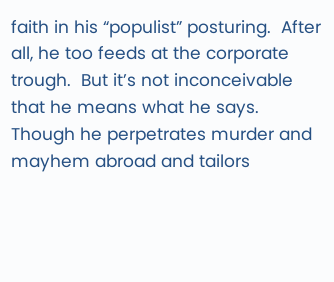faith in his “populist” posturing.  After all, he too feeds at the corporate trough.  But it’s not inconceivable that he means what he says.  Though he perpetrates murder and mayhem abroad and tailors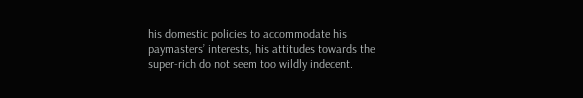his domestic policies to accommodate his paymasters’ interests, his attitudes towards the super-rich do not seem too wildly indecent.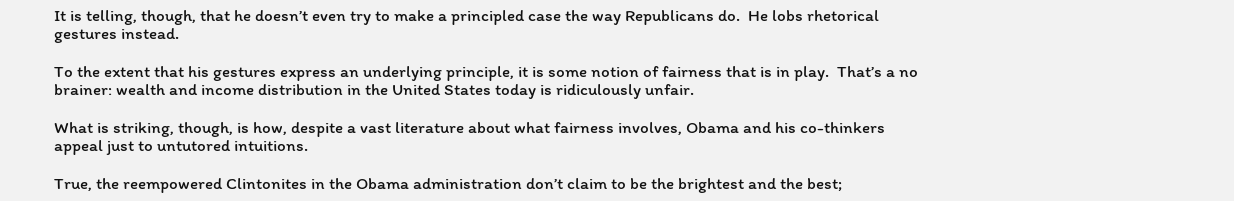It is telling, though, that he doesn’t even try to make a principled case the way Republicans do.  He lobs rhetorical gestures instead.

To the extent that his gestures express an underlying principle, it is some notion of fairness that is in play.  That’s a no brainer: wealth and income distribution in the United States today is ridiculously unfair.

What is striking, though, is how, despite a vast literature about what fairness involves, Obama and his co-thinkers appeal just to untutored intuitions.

True, the reempowered Clintonites in the Obama administration don’t claim to be the brightest and the best;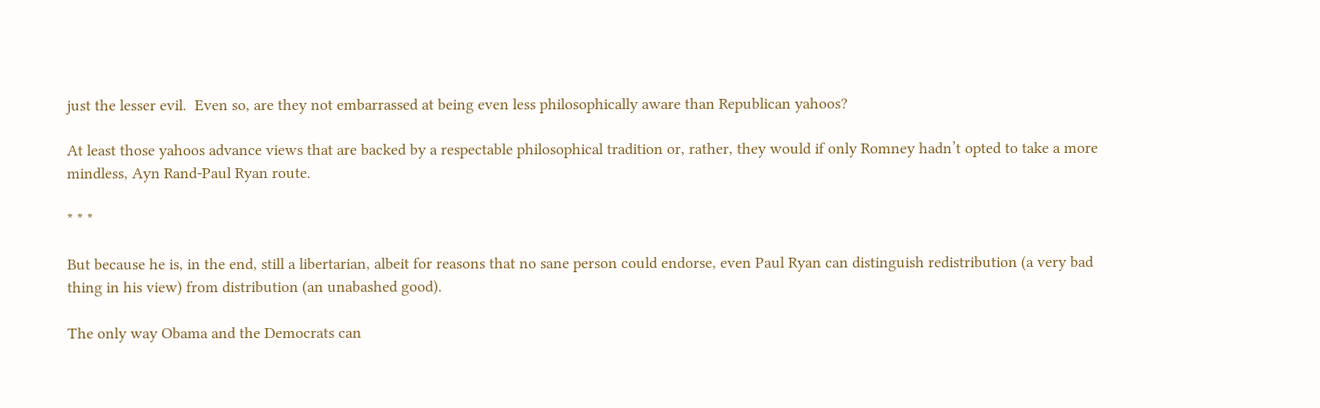just the lesser evil.  Even so, are they not embarrassed at being even less philosophically aware than Republican yahoos?

At least those yahoos advance views that are backed by a respectable philosophical tradition or, rather, they would if only Romney hadn’t opted to take a more mindless, Ayn Rand-Paul Ryan route.

* * *

But because he is, in the end, still a libertarian, albeit for reasons that no sane person could endorse, even Paul Ryan can distinguish redistribution (a very bad thing in his view) from distribution (an unabashed good).

The only way Obama and the Democrats can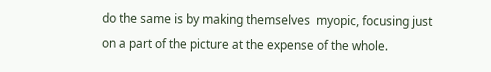do the same is by making themselves  myopic, focusing just on a part of the picture at the expense of the whole.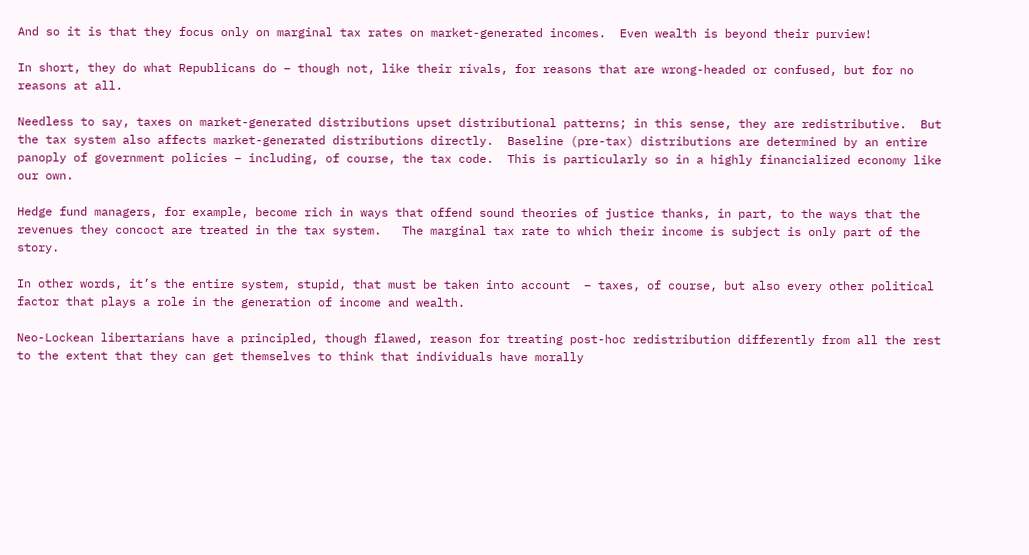And so it is that they focus only on marginal tax rates on market-generated incomes.  Even wealth is beyond their purview!

In short, they do what Republicans do – though not, like their rivals, for reasons that are wrong-headed or confused, but for no reasons at all.

Needless to say, taxes on market-generated distributions upset distributional patterns; in this sense, they are redistributive.  But the tax system also affects market-generated distributions directly.  Baseline (pre-tax) distributions are determined by an entire panoply of government policies – including, of course, the tax code.  This is particularly so in a highly financialized economy like our own.

Hedge fund managers, for example, become rich in ways that offend sound theories of justice thanks, in part, to the ways that the revenues they concoct are treated in the tax system.   The marginal tax rate to which their income is subject is only part of the story.

In other words, it’s the entire system, stupid, that must be taken into account  – taxes, of course, but also every other political factor that plays a role in the generation of income and wealth.

Neo-Lockean libertarians have a principled, though flawed, reason for treating post-hoc redistribution differently from all the rest to the extent that they can get themselves to think that individuals have morally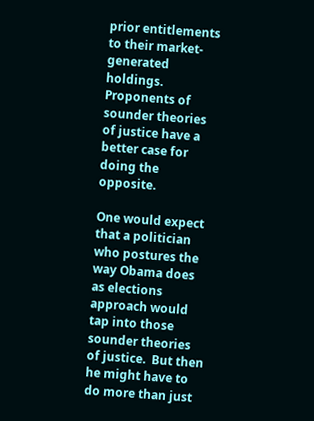prior entitlements to their market-generated holdings.  Proponents of sounder theories of justice have a better case for doing the opposite.

One would expect that a politician who postures the way Obama does as elections approach would tap into those sounder theories of justice.  But then he might have to do more than just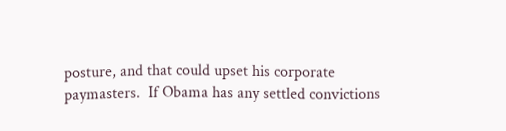posture, and that could upset his corporate paymasters.  If Obama has any settled convictions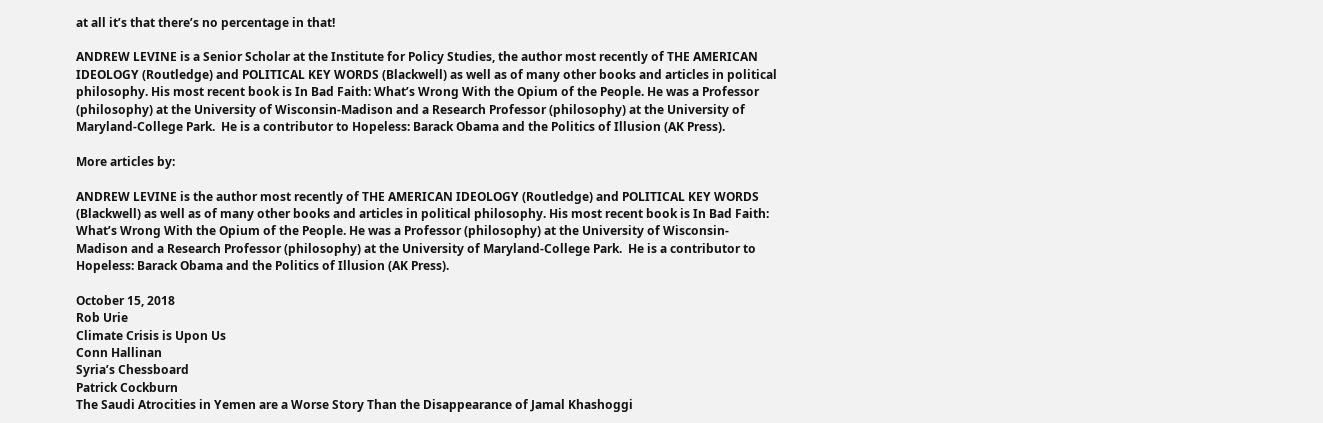at all it’s that there’s no percentage in that!

ANDREW LEVINE is a Senior Scholar at the Institute for Policy Studies, the author most recently of THE AMERICAN IDEOLOGY (Routledge) and POLITICAL KEY WORDS (Blackwell) as well as of many other books and articles in political philosophy. His most recent book is In Bad Faith: What’s Wrong With the Opium of the People. He was a Professor (philosophy) at the University of Wisconsin-Madison and a Research Professor (philosophy) at the University of Maryland-College Park.  He is a contributor to Hopeless: Barack Obama and the Politics of Illusion (AK Press).

More articles by:

ANDREW LEVINE is the author most recently of THE AMERICAN IDEOLOGY (Routledge) and POLITICAL KEY WORDS (Blackwell) as well as of many other books and articles in political philosophy. His most recent book is In Bad Faith: What’s Wrong With the Opium of the People. He was a Professor (philosophy) at the University of Wisconsin-Madison and a Research Professor (philosophy) at the University of Maryland-College Park.  He is a contributor to Hopeless: Barack Obama and the Politics of Illusion (AK Press).

October 15, 2018
Rob Urie
Climate Crisis is Upon Us
Conn Hallinan
Syria’s Chessboard
Patrick Cockburn
The Saudi Atrocities in Yemen are a Worse Story Than the Disappearance of Jamal Khashoggi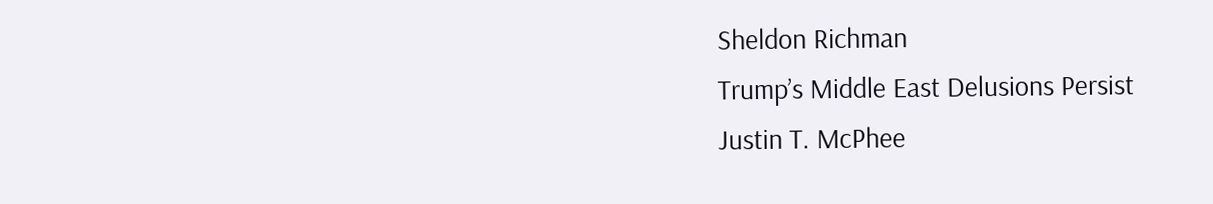Sheldon Richman
Trump’s Middle East Delusions Persist
Justin T. McPhee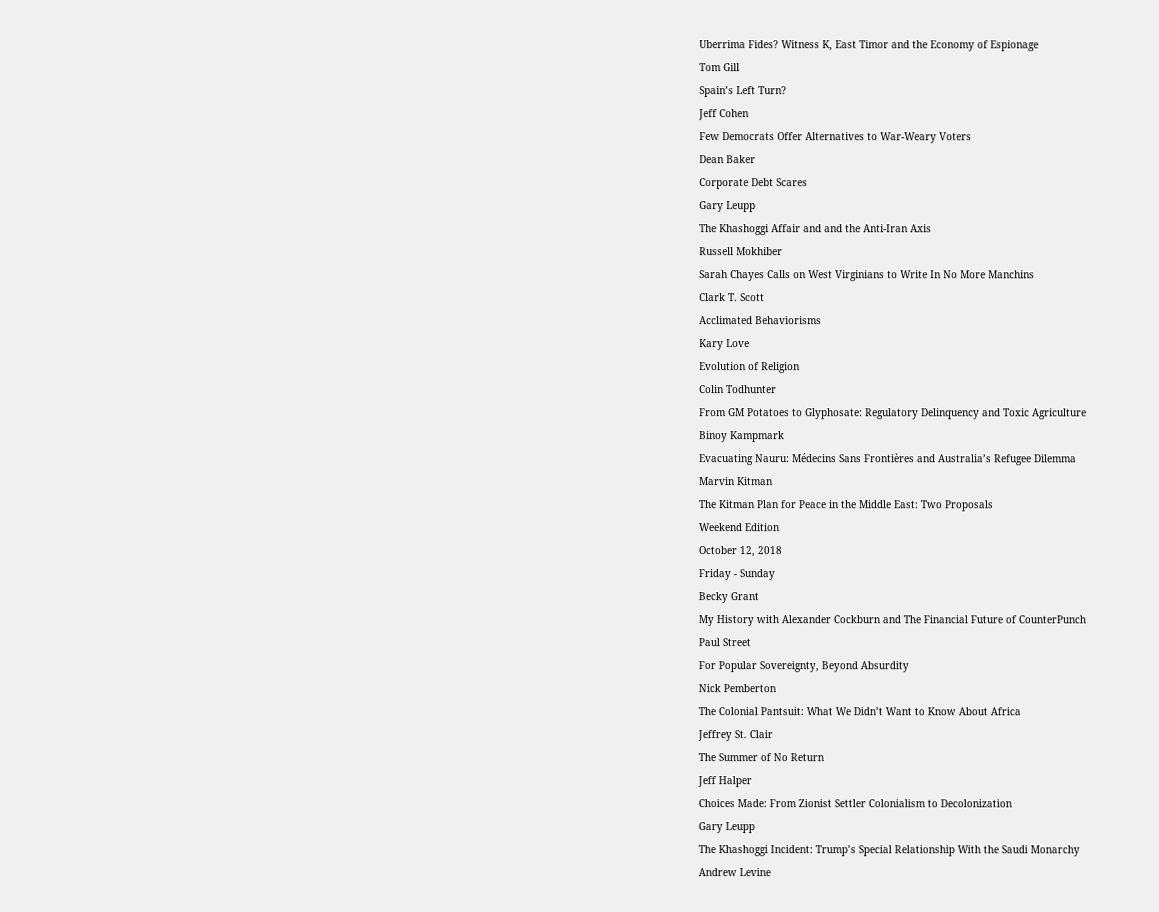Uberrima Fides? Witness K, East Timor and the Economy of Espionage
Tom Gill
Spain’s Left Turn?
Jeff Cohen
Few Democrats Offer Alternatives to War-Weary Voters
Dean Baker
Corporate Debt Scares
Gary Leupp
The Khashoggi Affair and and the Anti-Iran Axis
Russell Mokhiber
Sarah Chayes Calls on West Virginians to Write In No More Manchins
Clark T. Scott
Acclimated Behaviorisms
Kary Love
Evolution of Religion
Colin Todhunter
From GM Potatoes to Glyphosate: Regulatory Delinquency and Toxic Agriculture
Binoy Kampmark
Evacuating Nauru: Médecins Sans Frontières and Australia’s Refugee Dilemma
Marvin Kitman
The Kitman Plan for Peace in the Middle East: Two Proposals
Weekend Edition
October 12, 2018
Friday - Sunday
Becky Grant
My History with Alexander Cockburn and The Financial Future of CounterPunch
Paul Street
For Popular Sovereignty, Beyond Absurdity
Nick Pemberton
The Colonial Pantsuit: What We Didn’t Want to Know About Africa
Jeffrey St. Clair
The Summer of No Return
Jeff Halper
Choices Made: From Zionist Settler Colonialism to Decolonization
Gary Leupp
The Khashoggi Incident: Trump’s Special Relationship With the Saudi Monarchy
Andrew Levine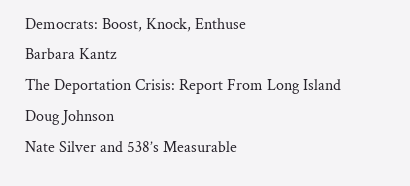Democrats: Boost, Knock, Enthuse
Barbara Kantz
The Deportation Crisis: Report From Long Island
Doug Johnson
Nate Silver and 538’s Measurable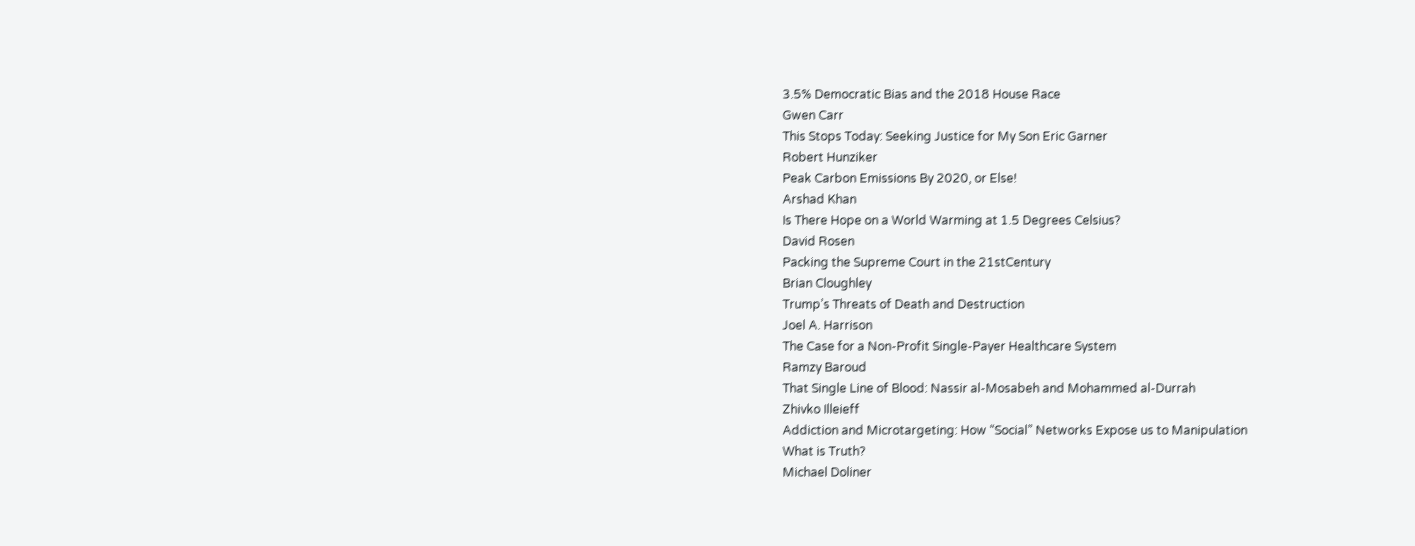3.5% Democratic Bias and the 2018 House Race
Gwen Carr
This Stops Today: Seeking Justice for My Son Eric Garner
Robert Hunziker
Peak Carbon Emissions By 2020, or Else!
Arshad Khan
Is There Hope on a World Warming at 1.5 Degrees Celsius?
David Rosen
Packing the Supreme Court in the 21stCentury
Brian Cloughley
Trump’s Threats of Death and Destruction
Joel A. Harrison
The Case for a Non-Profit Single-Payer Healthcare System
Ramzy Baroud
That Single Line of Blood: Nassir al-Mosabeh and Mohammed al-Durrah
Zhivko Illeieff
Addiction and Microtargeting: How “Social” Networks Expose us to Manipulation
What is Truth?
Michael Doliner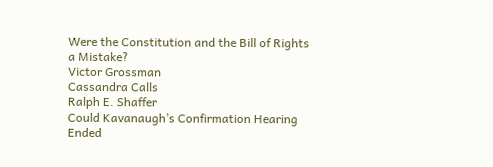Were the Constitution and the Bill of Rights a Mistake?
Victor Grossman
Cassandra Calls
Ralph E. Shaffer
Could Kavanaugh’s Confirmation Hearing Ended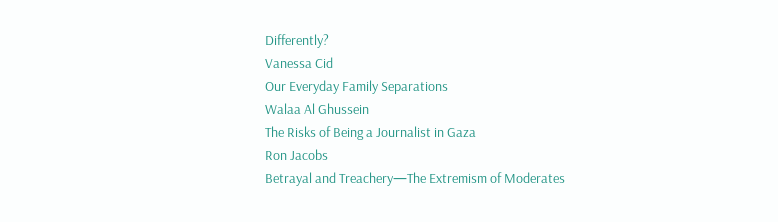Differently?
Vanessa Cid
Our Everyday Family Separations
Walaa Al Ghussein
The Risks of Being a Journalist in Gaza
Ron Jacobs
Betrayal and Treachery—The Extremism of Moderates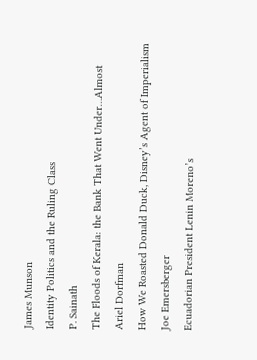James Munson
Identity Politics and the Ruling Class
P. Sainath
The Floods of Kerala: the Bank That Went Under…Almost
Ariel Dorfman
How We Roasted Donald Duck, Disney’s Agent of Imperialism
Joe Emersberger
Ecuadorian President Lenin Moreno’s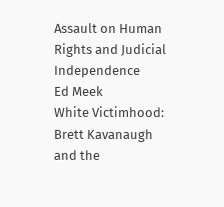Assault on Human Rights and Judicial Independence
Ed Meek
White Victimhood: Brett Kavanaugh and the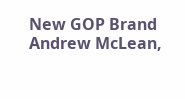New GOP Brand
Andrew McLean,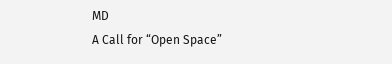MD
A Call for “Open Space”